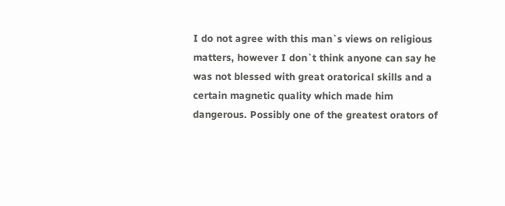I do not agree with this man`s views on religious matters, however I don`t think anyone can say he was not blessed with great oratorical skills and a certain magnetic quality which made him dangerous. Possibly one of the greatest orators of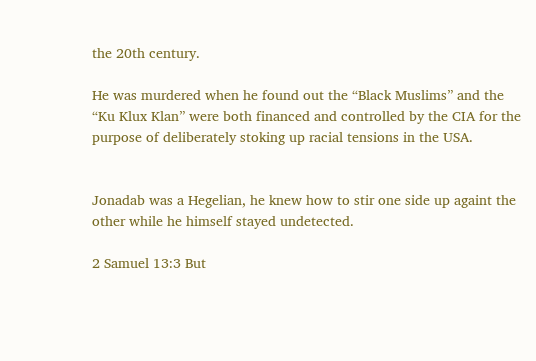the 20th century.

He was murdered when he found out the “Black Muslims” and the “Ku Klux Klan” were both financed and controlled by the CIA for the purpose of deliberately stoking up racial tensions in the USA.


Jonadab was a Hegelian, he knew how to stir one side up againt the other while he himself stayed undetected.

2 Samuel 13:3 But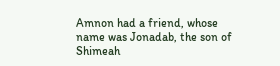Amnon had a friend, whose name was Jonadab, the son of Shimeah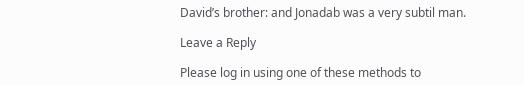David’s brother: and Jonadab was a very subtil man.

Leave a Reply

Please log in using one of these methods to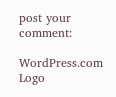post your comment:

WordPress.com Logo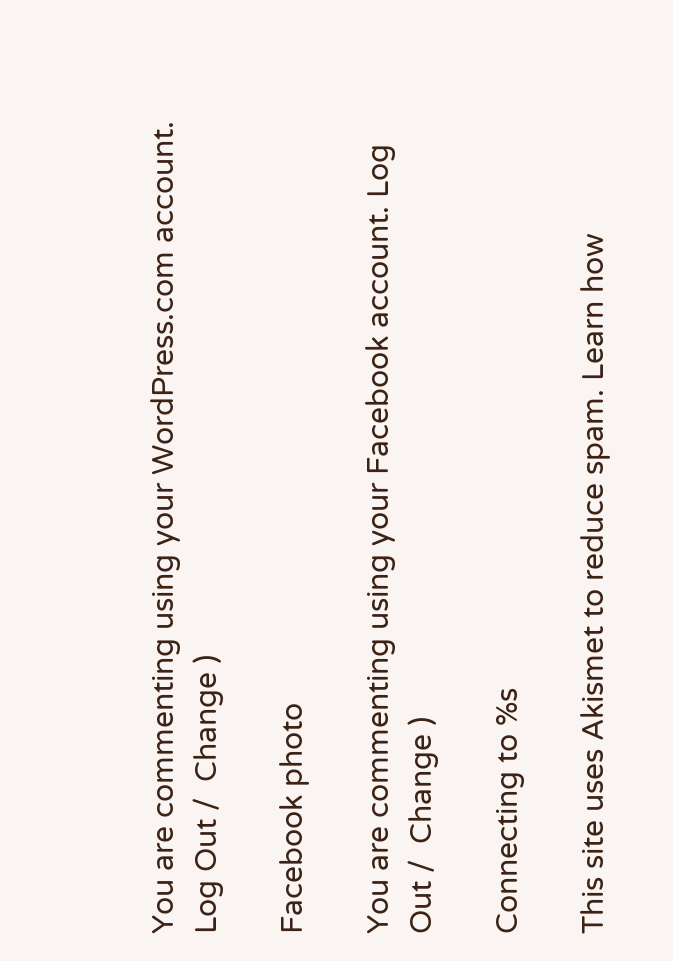You are commenting using your WordPress.com account. Log Out /  Change )

Facebook photo

You are commenting using your Facebook account. Log Out /  Change )

Connecting to %s

This site uses Akismet to reduce spam. Learn how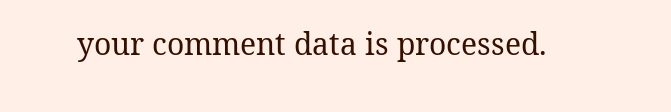your comment data is processed.